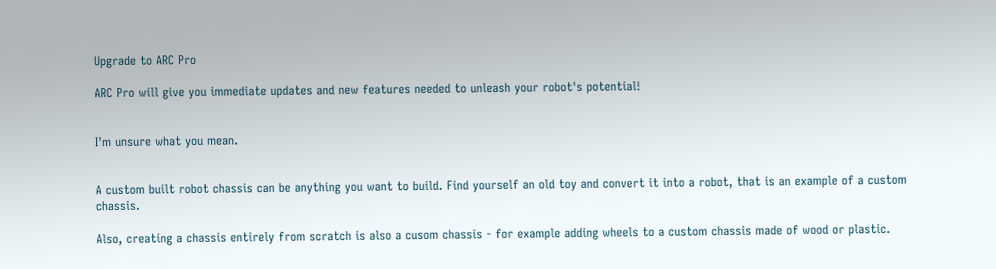Upgrade to ARC Pro

ARC Pro will give you immediate updates and new features needed to unleash your robot's potential!


I'm unsure what you mean.


A custom built robot chassis can be anything you want to build. Find yourself an old toy and convert it into a robot, that is an example of a custom chassis.

Also, creating a chassis entirely from scratch is also a cusom chassis - for example adding wheels to a custom chassis made of wood or plastic.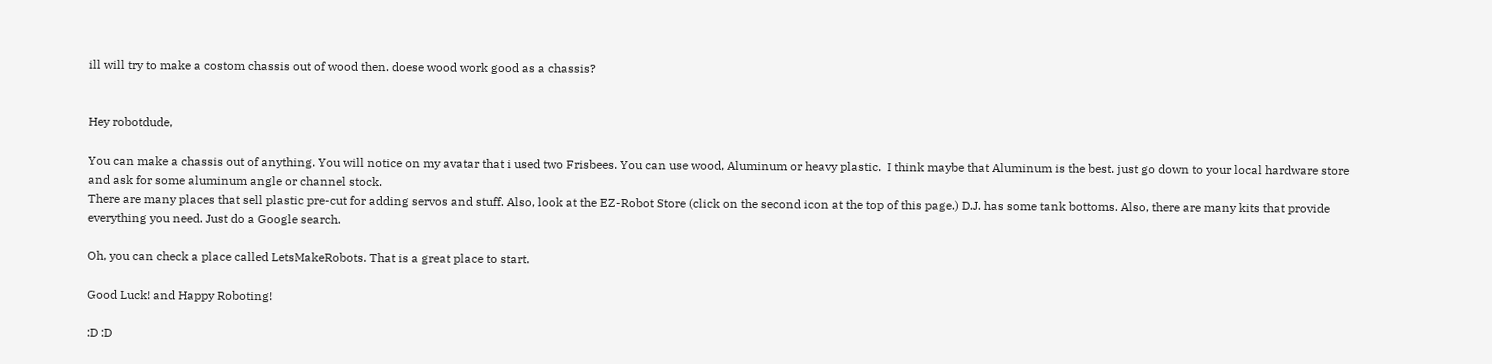ill will try to make a costom chassis out of wood then. doese wood work good as a chassis?


Hey robotdude,

You can make a chassis out of anything. You will notice on my avatar that i used two Frisbees. You can use wood, Aluminum or heavy plastic.  I think maybe that Aluminum is the best. just go down to your local hardware store and ask for some aluminum angle or channel stock.
There are many places that sell plastic pre-cut for adding servos and stuff. Also, look at the EZ-Robot Store (click on the second icon at the top of this page.) D.J. has some tank bottoms. Also, there are many kits that provide everything you need. Just do a Google search.

Oh, you can check a place called LetsMakeRobots. That is a great place to start.

Good Luck! and Happy Roboting!

:D :D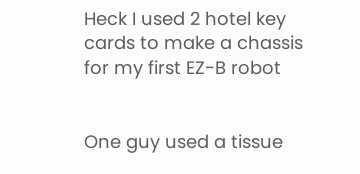Heck I used 2 hotel key cards to make a chassis for my first EZ-B robot


One guy used a tissue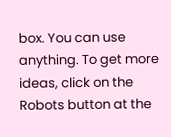box. You can use anything. To get more ideas, click on the Robots button at the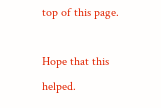top of this page.

Hope that this helped.